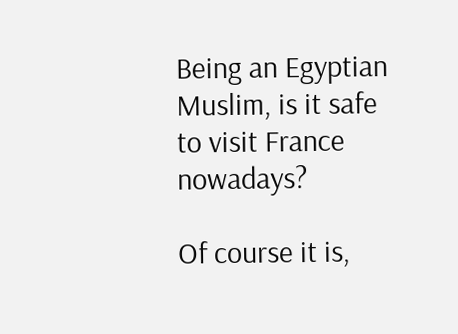Being an Egyptian Muslim, is it safe to visit France nowadays?

Of course it is,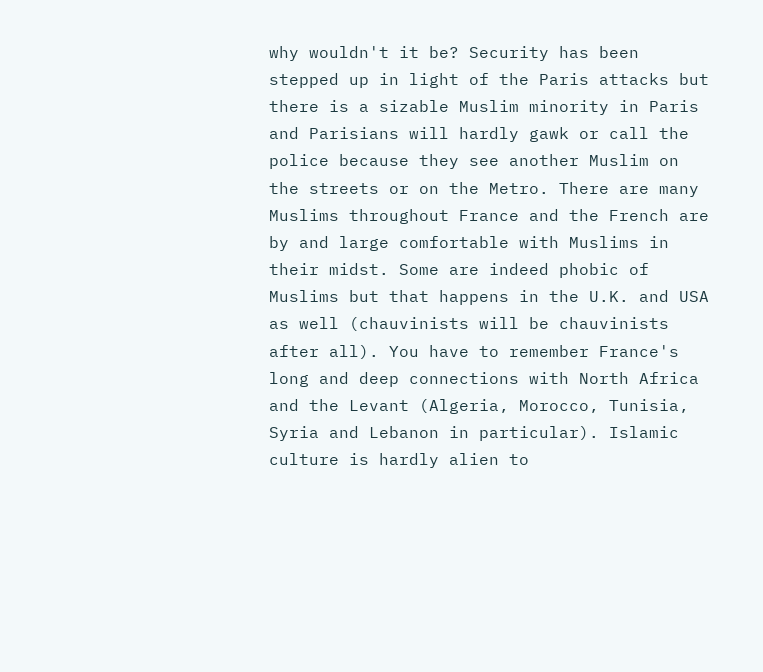why wouldn't it be? Security has been stepped up in light of the Paris attacks but there is a sizable Muslim minority in Paris and Parisians will hardly gawk or call the police because they see another Muslim on the streets or on the Metro. There are many Muslims throughout France and the French are by and large comfortable with Muslims in their midst. Some are indeed phobic of Muslims but that happens in the U.K. and USA as well (chauvinists will be chauvinists after all). You have to remember France's long and deep connections with North Africa and the Levant (Algeria, Morocco, Tunisia, Syria and Lebanon in particular). Islamic culture is hardly alien to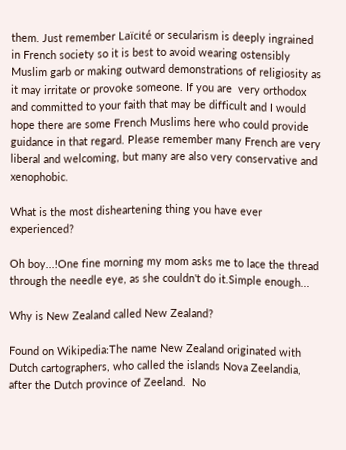them. Just remember Laïcité or secularism is deeply ingrained in French society so it is best to avoid wearing ostensibly Muslim garb or making outward demonstrations of religiosity as it may irritate or provoke someone. If you are  very orthodox and committed to your faith that may be difficult and I would hope there are some French Muslims here who could provide guidance in that regard. Please remember many French are very liberal and welcoming, but many are also very conservative and xenophobic.

What is the most disheartening thing you have ever experienced?

Oh boy...!One fine morning my mom asks me to lace the thread through the needle eye, as she couldn't do it.Simple enough...

Why is New Zealand called New Zealand?

Found on Wikipedia:The name New Zealand originated with Dutch cartographers, who called the islands Nova Zeelandia, after the Dutch province of Zeeland.  No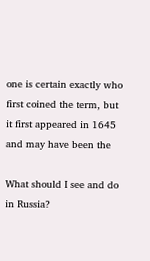one is certain exactly who first coined the term, but it first appeared in 1645 and may have been the

What should I see and do in Russia?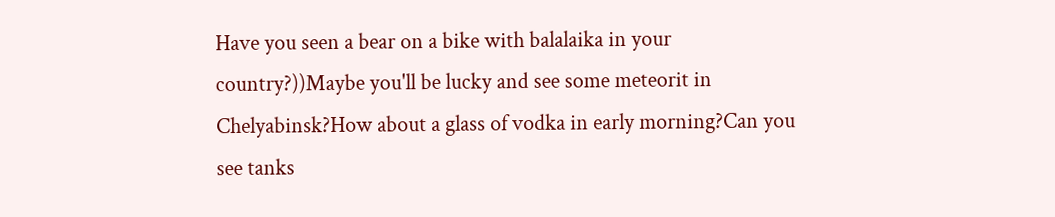Have you seen a bear on a bike with balalaika in your country?))Maybe you'll be lucky and see some meteorit in Chelyabinsk?How about a glass of vodka in early morning?Can you see tanks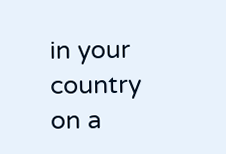in your country on a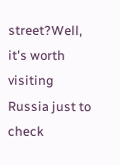street?Well, it's worth visiting Russia just to check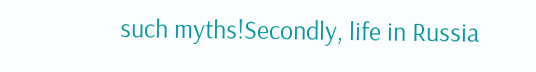such myths!Secondly, life in Russia